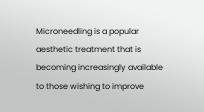Microneedling is a popular aesthetic treatment that is becoming increasingly available to those wishing to improve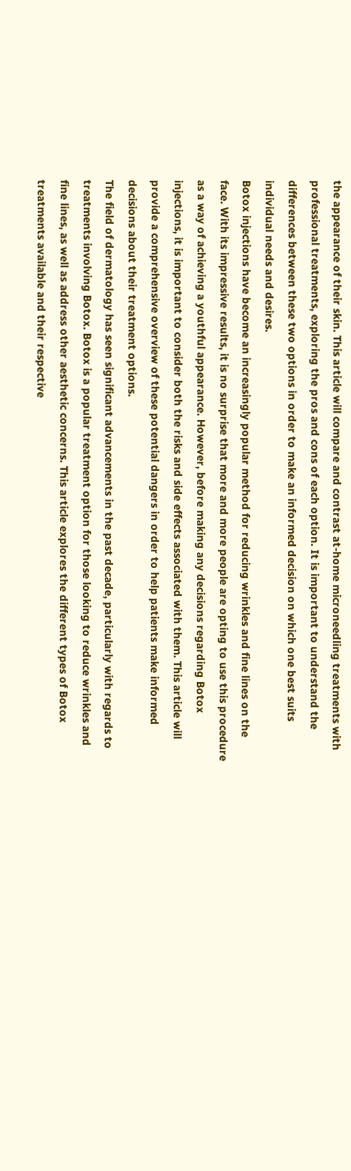the appearance of their skin. This article will compare and contrast at-home microneedling treatments with professional treatments, exploring the pros and cons of each option. It is important to understand the differences between these two options in order to make an informed decision on which one best suits individual needs and desires.
Botox injections have become an increasingly popular method for reducing wrinkles and fine lines on the face. With its impressive results, it is no surprise that more and more people are opting to use this procedure as a way of achieving a youthful appearance. However, before making any decisions regarding Botox injections, it is important to consider both the risks and side effects associated with them. This article will provide a comprehensive overview of these potential dangers in order to help patients make informed decisions about their treatment options.
The field of dermatology has seen significant advancements in the past decade, particularly with regards to treatments involving Botox. Botox is a popular treatment option for those looking to reduce wrinkles and fine lines, as well as address other aesthetic concerns. This article explores the different types of Botox treatments available and their respective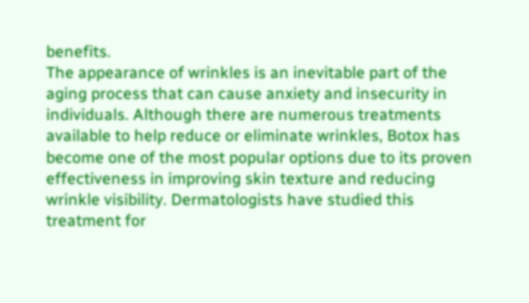benefits.
The appearance of wrinkles is an inevitable part of the aging process that can cause anxiety and insecurity in individuals. Although there are numerous treatments available to help reduce or eliminate wrinkles, Botox has become one of the most popular options due to its proven effectiveness in improving skin texture and reducing wrinkle visibility. Dermatologists have studied this treatment for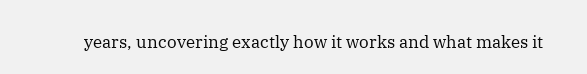years, uncovering exactly how it works and what makes it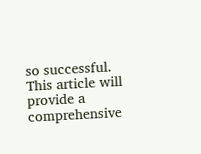so successful. This article will provide a comprehensive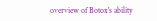overview of Botox’s ability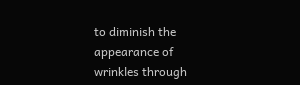to diminish the appearance of wrinkles through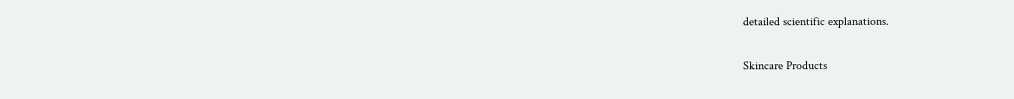detailed scientific explanations.

Skincare Products